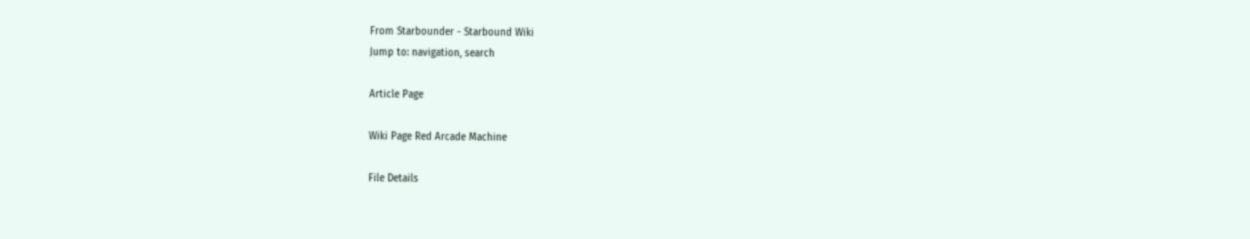From Starbounder - Starbound Wiki
Jump to: navigation, search

Article Page

Wiki Page Red Arcade Machine

File Details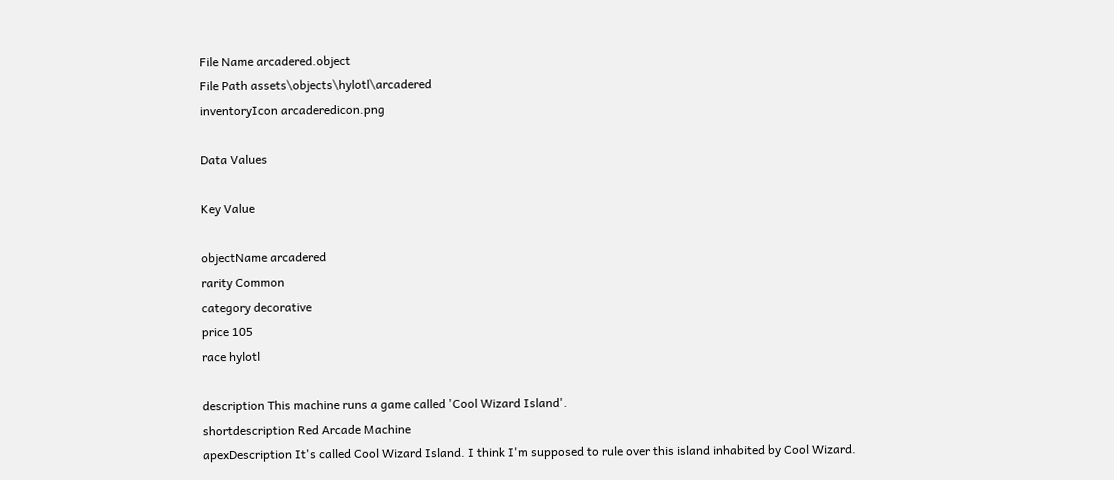File Name arcadered.object
File Path assets\objects\hylotl\arcadered
inventoryIcon arcaderedicon.png

Data Values

Key Value

objectName arcadered
rarity Common
category decorative
price 105
race hylotl

description This machine runs a game called 'Cool Wizard Island'.
shortdescription Red Arcade Machine
apexDescription It's called Cool Wizard Island. I think I'm supposed to rule over this island inhabited by Cool Wizard.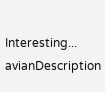Interesting...
avianDescription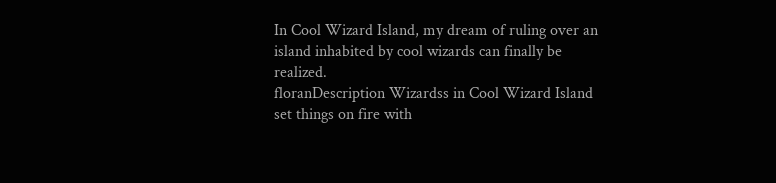In Cool Wizard Island, my dream of ruling over an island inhabited by cool wizards can finally be realized.
floranDescription Wizardss in Cool Wizard Island set things on fire with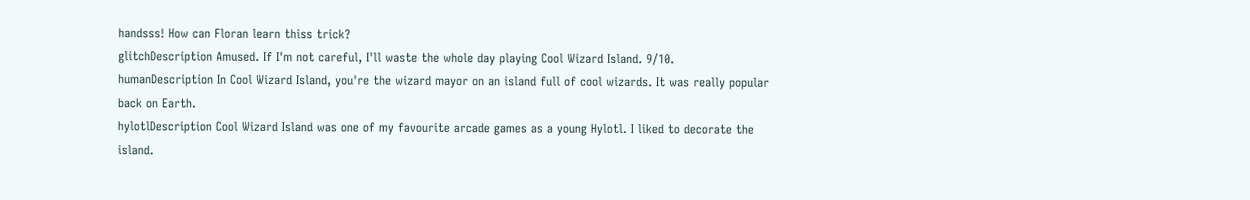handsss! How can Floran learn thiss trick?
glitchDescription Amused. If I'm not careful, I'll waste the whole day playing Cool Wizard Island. 9/10.
humanDescription In Cool Wizard Island, you're the wizard mayor on an island full of cool wizards. It was really popular back on Earth.
hylotlDescription Cool Wizard Island was one of my favourite arcade games as a young Hylotl. I liked to decorate the island.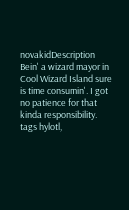novakidDescription Bein' a wizard mayor in Cool Wizard Island sure is time consumin'. I got no patience for that kinda responsibility.
tags hylotl,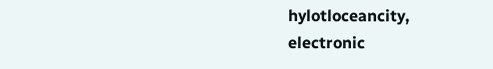hylotloceancity, electronic